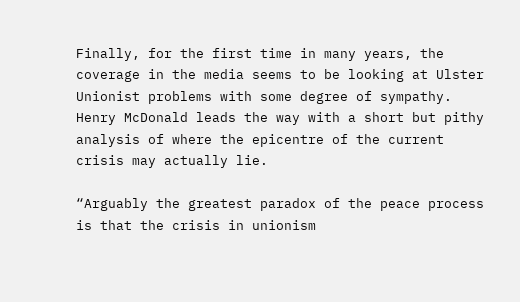Finally, for the first time in many years, the coverage in the media seems to be looking at Ulster Unionist problems with some degree of sympathy. Henry McDonald leads the way with a short but pithy analysis of where the epicentre of the current crisis may actually lie.

“Arguably the greatest paradox of the peace process is that the crisis in unionism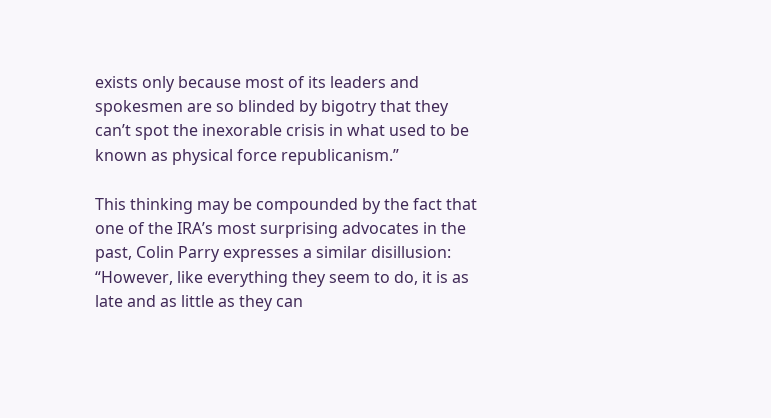exists only because most of its leaders and spokesmen are so blinded by bigotry that they can’t spot the inexorable crisis in what used to be known as physical force republicanism.”

This thinking may be compounded by the fact that one of the IRA’s most surprising advocates in the past, Colin Parry expresses a similar disillusion: “However, like everything they seem to do, it is as late and as little as they can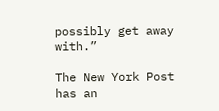possibly get away with.”

The New York Post has an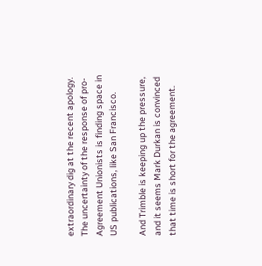extraordinary dig at the recent apology. The uncertainty of the response of pro-Agreement Unionists is finding space in US publications, like San Francisco.

And Trimble is keeping up the pressure, and it seems Mark Durkan is convinced that time is short for the agreement.